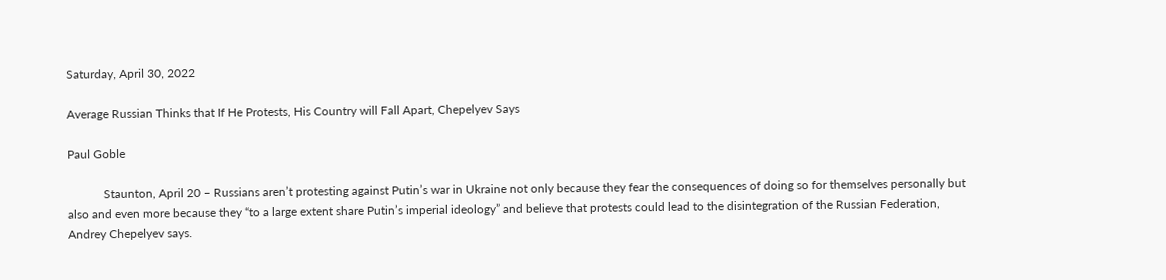Saturday, April 30, 2022

Average Russian Thinks that If He Protests, His Country will Fall Apart, Chepelyev Says

Paul Goble

            Staunton, April 20 – Russians aren’t protesting against Putin’s war in Ukraine not only because they fear the consequences of doing so for themselves personally but also and even more because they “to a large extent share Putin’s imperial ideology” and believe that protests could lead to the disintegration of the Russian Federation, Andrey Chepelyev says.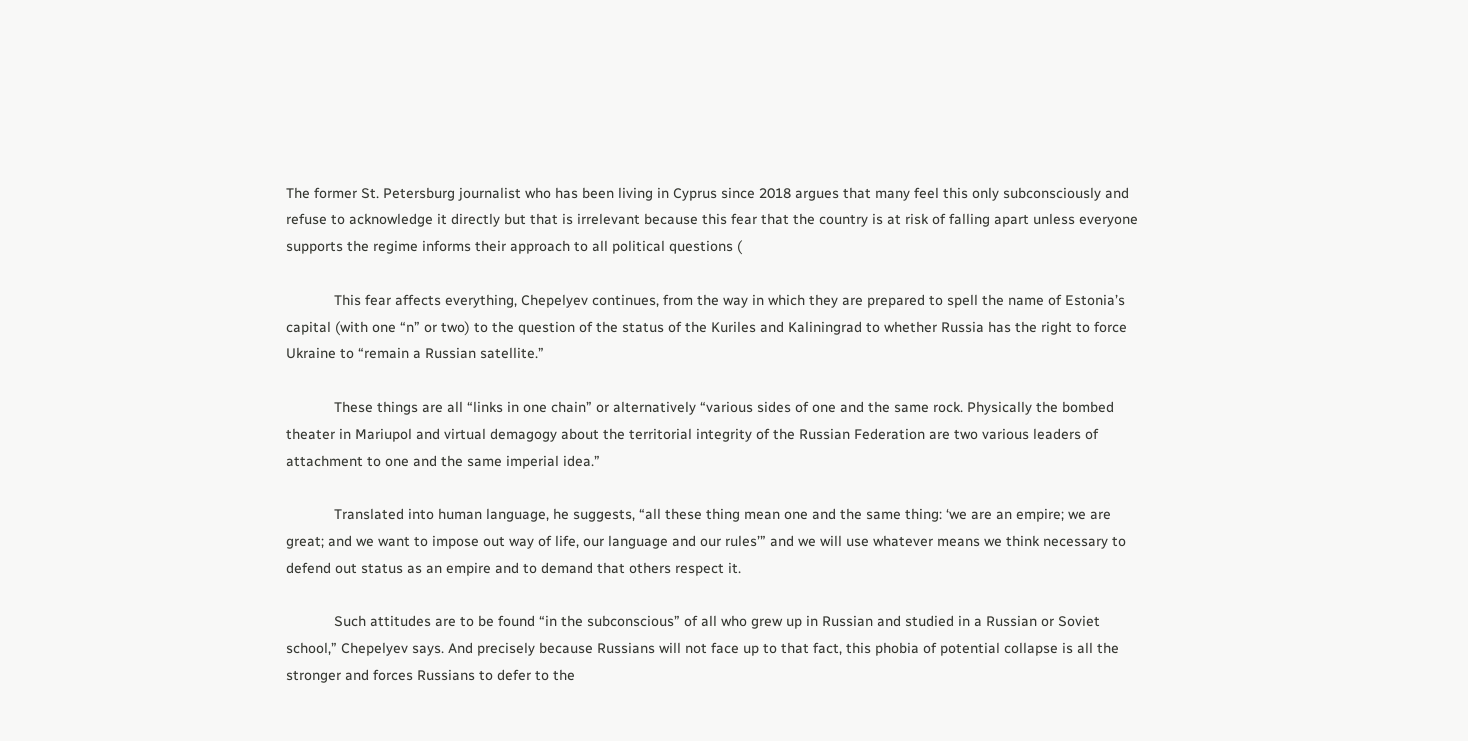The former St. Petersburg journalist who has been living in Cyprus since 2018 argues that many feel this only subconsciously and refuse to acknowledge it directly but that is irrelevant because this fear that the country is at risk of falling apart unless everyone supports the regime informs their approach to all political questions (

            This fear affects everything, Chepelyev continues, from the way in which they are prepared to spell the name of Estonia’s capital (with one “n” or two) to the question of the status of the Kuriles and Kaliningrad to whether Russia has the right to force Ukraine to “remain a Russian satellite.”

            These things are all “links in one chain” or alternatively “various sides of one and the same rock. Physically the bombed theater in Mariupol and virtual demagogy about the territorial integrity of the Russian Federation are two various leaders of attachment to one and the same imperial idea.”

            Translated into human language, he suggests, “all these thing mean one and the same thing: ‘we are an empire; we are great; and we want to impose out way of life, our language and our rules’” and we will use whatever means we think necessary to defend out status as an empire and to demand that others respect it.

            Such attitudes are to be found “in the subconscious” of all who grew up in Russian and studied in a Russian or Soviet school,” Chepelyev says. And precisely because Russians will not face up to that fact, this phobia of potential collapse is all the stronger and forces Russians to defer to the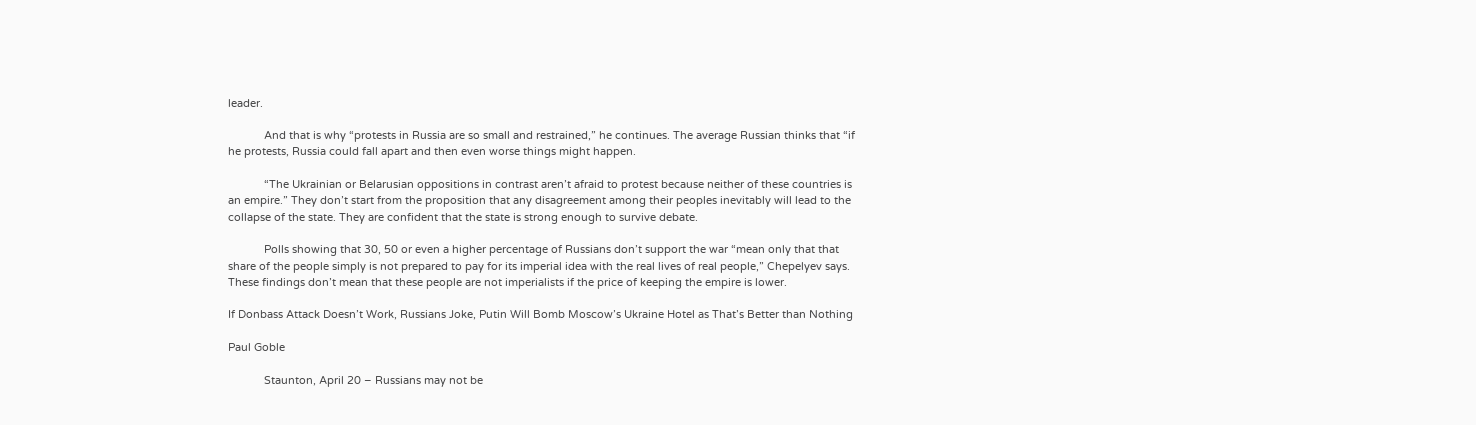leader.

            And that is why “protests in Russia are so small and restrained,” he continues. The average Russian thinks that “if he protests, Russia could fall apart and then even worse things might happen.

            “The Ukrainian or Belarusian oppositions in contrast aren’t afraid to protest because neither of these countries is an empire.” They don’t start from the proposition that any disagreement among their peoples inevitably will lead to the collapse of the state. They are confident that the state is strong enough to survive debate.

            Polls showing that 30, 50 or even a higher percentage of Russians don’t support the war “mean only that that share of the people simply is not prepared to pay for its imperial idea with the real lives of real people,” Chepelyev says. These findings don’t mean that these people are not imperialists if the price of keeping the empire is lower.

If Donbass Attack Doesn’t Work, Russians Joke, Putin Will Bomb Moscow’s Ukraine Hotel as That’s Better than Nothing

Paul Goble

            Staunton, April 20 – Russians may not be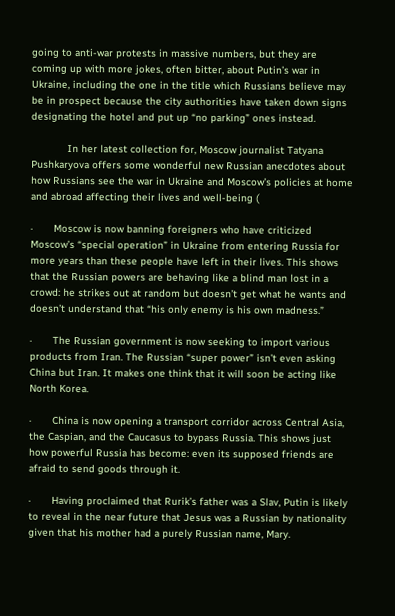going to anti-war protests in massive numbers, but they are coming up with more jokes, often bitter, about Putin’s war in Ukraine, including the one in the title which Russians believe may be in prospect because the city authorities have taken down signs designating the hotel and put up “no parking” ones instead.

            In her latest collection for, Moscow journalist Tatyana Pushkaryova offers some wonderful new Russian anecdotes about how Russians see the war in Ukraine and Moscow’s policies at home and abroad affecting their lives and well-being (

·       Moscow is now banning foreigners who have criticized Moscow’s “special operation” in Ukraine from entering Russia for more years than these people have left in their lives. This shows that the Russian powers are behaving like a blind man lost in a crowd: he strikes out at random but doesn’t get what he wants and doesn’t understand that “his only enemy is his own madness.”

·       The Russian government is now seeking to import various products from Iran. The Russian “super power” isn’t even asking China but Iran. It makes one think that it will soon be acting like North Korea.

·       China is now opening a transport corridor across Central Asia, the Caspian, and the Caucasus to bypass Russia. This shows just how powerful Russia has become: even its supposed friends are afraid to send goods through it.

·       Having proclaimed that Rurik’s father was a Slav, Putin is likely to reveal in the near future that Jesus was a Russian by nationality given that his mother had a purely Russian name, Mary.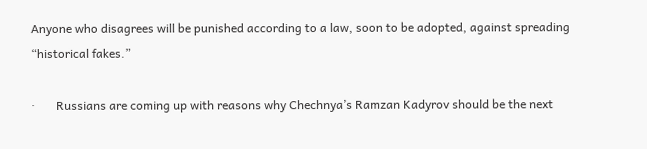Anyone who disagrees will be punished according to a law, soon to be adopted, against spreading “historical fakes.”

·       Russians are coming up with reasons why Chechnya’s Ramzan Kadyrov should be the next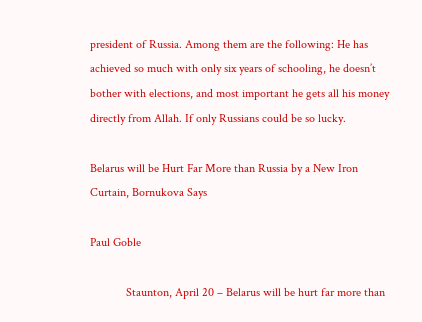president of Russia. Among them are the following: He has achieved so much with only six years of schooling, he doesn’t bother with elections, and most important he gets all his money directly from Allah. If only Russians could be so lucky.

Belarus will be Hurt Far More than Russia by a New Iron Curtain, Bornukova Says

Paul Goble

            Staunton, April 20 – Belarus will be hurt far more than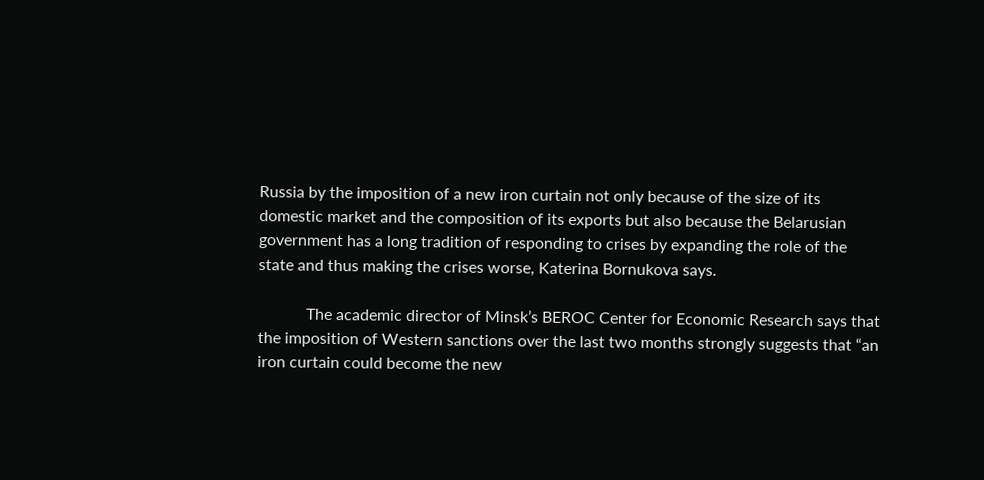Russia by the imposition of a new iron curtain not only because of the size of its domestic market and the composition of its exports but also because the Belarusian government has a long tradition of responding to crises by expanding the role of the state and thus making the crises worse, Katerina Bornukova says.

            The academic director of Minsk’s BEROC Center for Economic Research says that the imposition of Western sanctions over the last two months strongly suggests that “an iron curtain could become the new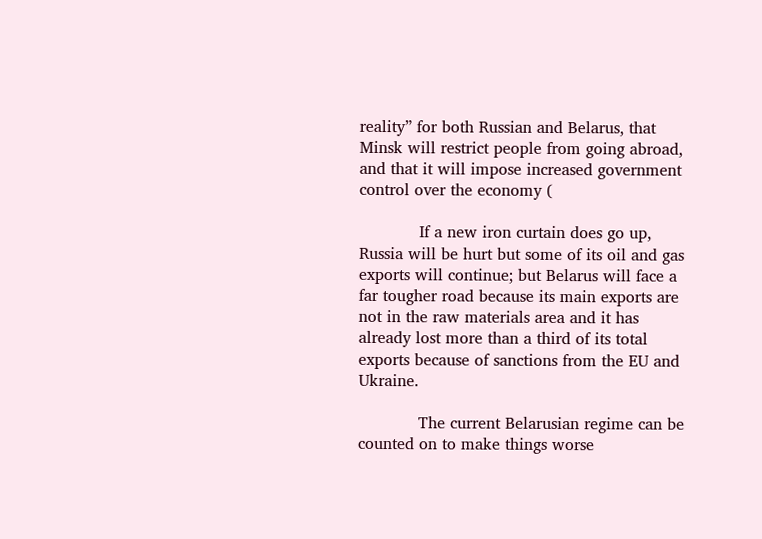reality” for both Russian and Belarus, that Minsk will restrict people from going abroad, and that it will impose increased government control over the economy (

            If a new iron curtain does go up, Russia will be hurt but some of its oil and gas exports will continue; but Belarus will face a far tougher road because its main exports are not in the raw materials area and it has already lost more than a third of its total exports because of sanctions from the EU and Ukraine.

            The current Belarusian regime can be counted on to make things worse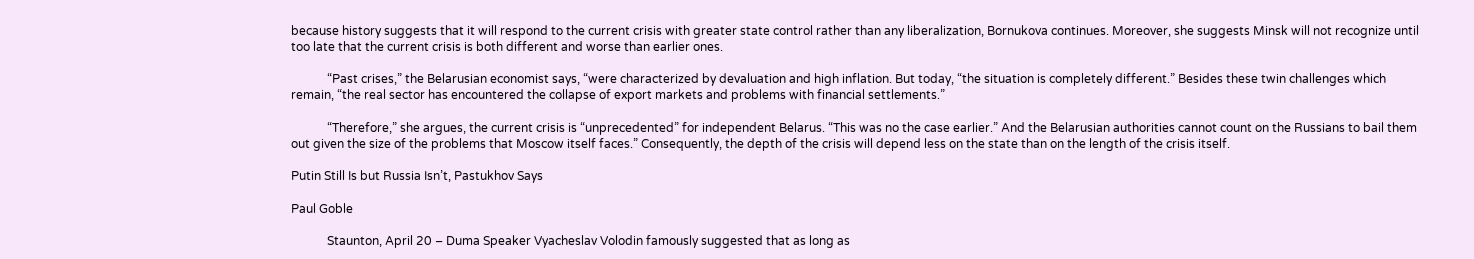because history suggests that it will respond to the current crisis with greater state control rather than any liberalization, Bornukova continues. Moreover, she suggests Minsk will not recognize until too late that the current crisis is both different and worse than earlier ones.

            “Past crises,” the Belarusian economist says, “were characterized by devaluation and high inflation. But today, “the situation is completely different.” Besides these twin challenges which remain, “the real sector has encountered the collapse of export markets and problems with financial settlements.”

            “Therefore,” she argues, the current crisis is “unprecedented” for independent Belarus. “This was no the case earlier.” And the Belarusian authorities cannot count on the Russians to bail them out given the size of the problems that Moscow itself faces.” Consequently, the depth of the crisis will depend less on the state than on the length of the crisis itself.

Putin Still Is but Russia Isn’t, Pastukhov Says

Paul Goble

            Staunton, April 20 – Duma Speaker Vyacheslav Volodin famously suggested that as long as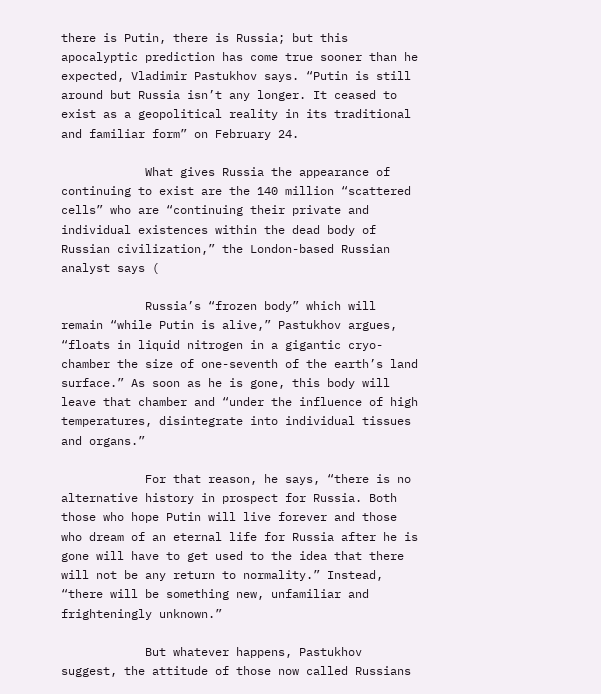there is Putin, there is Russia; but this apocalyptic prediction has come true sooner than he expected, Vladimir Pastukhov says. “Putin is still around but Russia isn’t any longer. It ceased to exist as a geopolitical reality in its traditional and familiar form” on February 24.

            What gives Russia the appearance of continuing to exist are the 140 million “scattered cells” who are “continuing their private and individual existences within the dead body of Russian civilization,” the London-based Russian analyst says (

            Russia’s “frozen body” which will remain “while Putin is alive,” Pastukhov argues, “floats in liquid nitrogen in a gigantic cryo-chamber the size of one-seventh of the earth’s land surface.” As soon as he is gone, this body will leave that chamber and “under the influence of high temperatures, disintegrate into individual tissues and organs.”

            For that reason, he says, “there is no alternative history in prospect for Russia. Both those who hope Putin will live forever and those who dream of an eternal life for Russia after he is gone will have to get used to the idea that there will not be any return to normality.” Instead, “there will be something new, unfamiliar and frighteningly unknown.”

            But whatever happens, Pastukhov suggest, the attitude of those now called Russians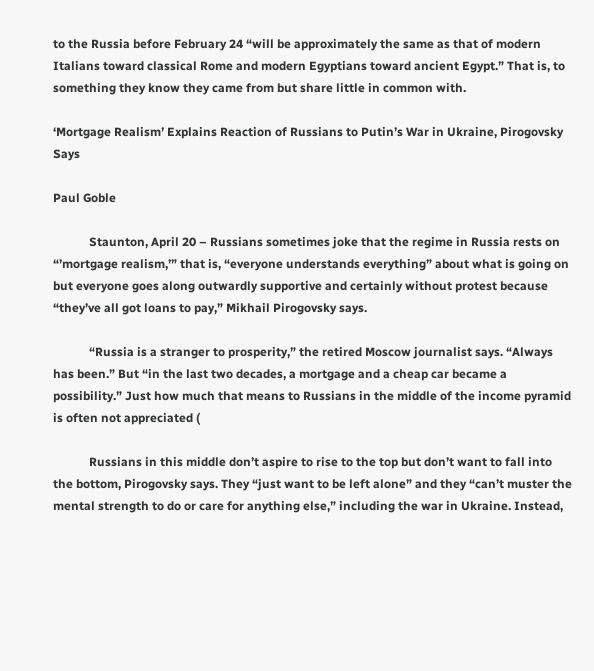to the Russia before February 24 “will be approximately the same as that of modern Italians toward classical Rome and modern Egyptians toward ancient Egypt.” That is, to something they know they came from but share little in common with.

‘Mortgage Realism’ Explains Reaction of Russians to Putin’s War in Ukraine, Pirogovsky Says

Paul Goble

            Staunton, April 20 – Russians sometimes joke that the regime in Russia rests on “’mortgage realism,’” that is, “everyone understands everything” about what is going on but everyone goes along outwardly supportive and certainly without protest because “they’ve all got loans to pay,” Mikhail Pirogovsky says.

            “Russia is a stranger to prosperity,” the retired Moscow journalist says. “Always has been.” But “in the last two decades, a mortgage and a cheap car became a possibility.” Just how much that means to Russians in the middle of the income pyramid is often not appreciated (

            Russians in this middle don’t aspire to rise to the top but don’t want to fall into the bottom, Pirogovsky says. They “just want to be left alone” and they “can’t muster the mental strength to do or care for anything else,” including the war in Ukraine. Instead,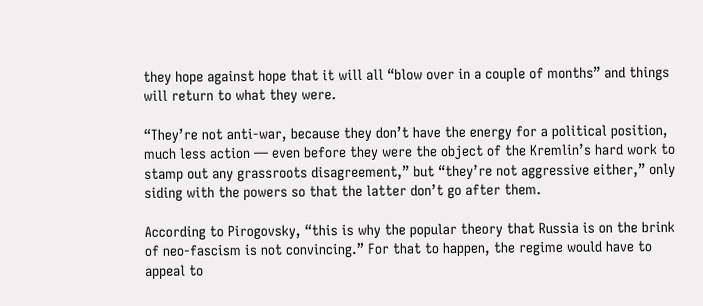they hope against hope that it will all “blow over in a couple of months” and things will return to what they were.

“They’re not anti-war, because they don’t have the energy for a political position, much less action — even before they were the object of the Kremlin’s hard work to stamp out any grassroots disagreement,” but “they’re not aggressive either,” only siding with the powers so that the latter don’t go after them.

According to Pirogovsky, “this is why the popular theory that Russia is on the brink of neo-fascism is not convincing.” For that to happen, the regime would have to appeal to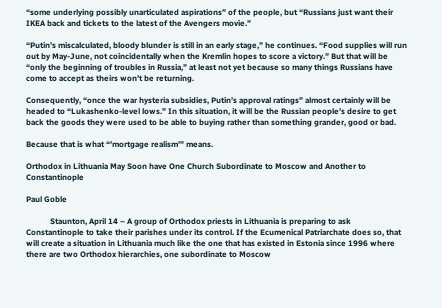“some underlying possibly unarticulated aspirations” of the people, but “Russians just want their IKEA back and tickets to the latest of the Avengers movie.”

“Putin’s miscalculated, bloody blunder is still in an early stage,” he continues. “Food supplies will run out by May-June, not coincidentally when the Kremlin hopes to score a victory.” But that will be “only the beginning of troubles in Russia,” at least not yet because so many things Russians have come to accept as theirs won’t be returning.

Consequently, “once the war hysteria subsidies, Putin’s approval ratings” almost certainly will be headed to “Lukashenko-level lows.” In this situation, it will be the Russian people’s desire to get back the goods they were used to be able to buying rather than something grander, good or bad.

Because that is what “’mortgage realism’” means.

Orthodox in Lithuania May Soon have One Church Subordinate to Moscow and Another to Constantinople

Paul Goble

            Staunton, April 14 – A group of Orthodox priests in Lithuania is preparing to ask Constantinople to take their parishes under its control. If the Ecumenical Patriarchate does so, that will create a situation in Lithuania much like the one that has existed in Estonia since 1996 where there are two Orthodox hierarchies, one subordinate to Moscow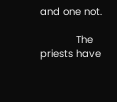and one not.

            The priests have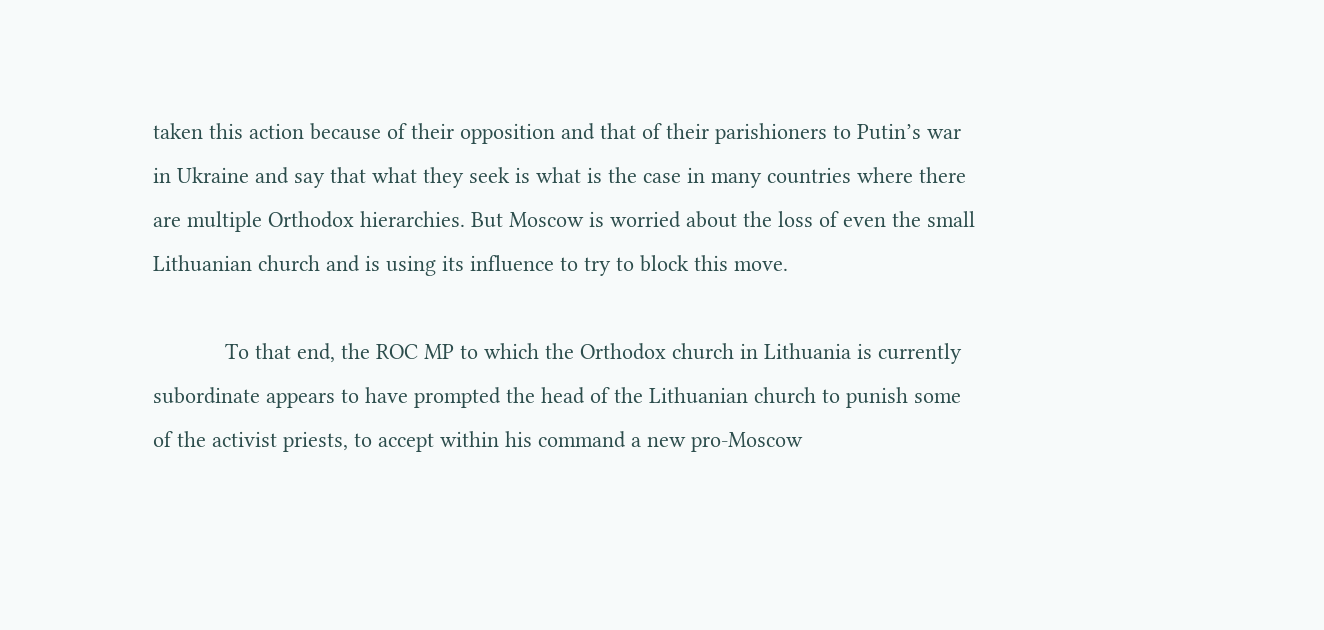taken this action because of their opposition and that of their parishioners to Putin’s war in Ukraine and say that what they seek is what is the case in many countries where there are multiple Orthodox hierarchies. But Moscow is worried about the loss of even the small Lithuanian church and is using its influence to try to block this move.

            To that end, the ROC MP to which the Orthodox church in Lithuania is currently subordinate appears to have prompted the head of the Lithuanian church to punish some of the activist priests, to accept within his command a new pro-Moscow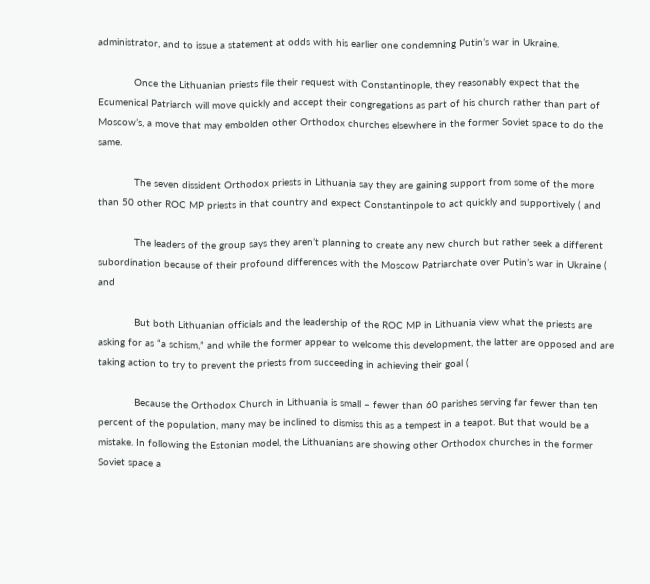administrator, and to issue a statement at odds with his earlier one condemning Putin’s war in Ukraine.

            Once the Lithuanian priests file their request with Constantinople, they reasonably expect that the Ecumenical Patriarch will move quickly and accept their congregations as part of his church rather than part of Moscow’s, a move that may embolden other Orthodox churches elsewhere in the former Soviet space to do the same.

            The seven dissident Orthodox priests in Lithuania say they are gaining support from some of the more than 50 other ROC MP priests in that country and expect Constantinpole to act quickly and supportively ( and

            The leaders of the group says they aren’t planning to create any new church but rather seek a different subordination because of their profound differences with the Moscow Patriarchate over Putin’s war in Ukraine ( and

            But both Lithuanian officials and the leadership of the ROC MP in Lithuania view what the priests are asking for as “a schism,” and while the former appear to welcome this development, the latter are opposed and are taking action to try to prevent the priests from succeeding in achieving their goal (

            Because the Orthodox Church in Lithuania is small – fewer than 60 parishes serving far fewer than ten percent of the population, many may be inclined to dismiss this as a tempest in a teapot. But that would be a mistake. In following the Estonian model, the Lithuanians are showing other Orthodox churches in the former Soviet space a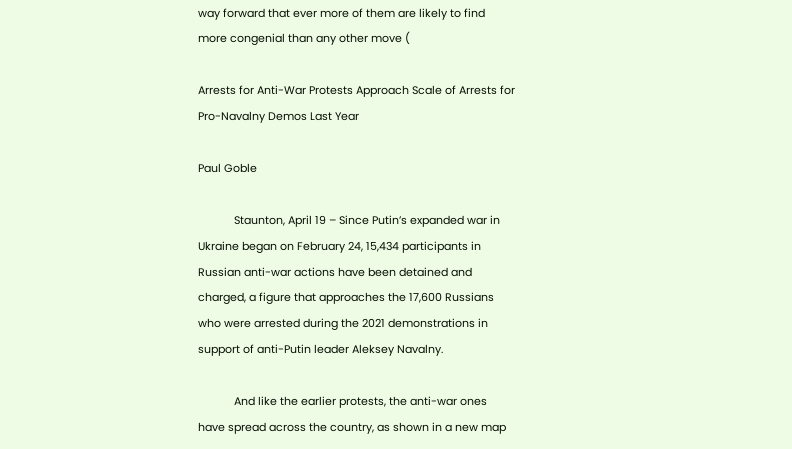way forward that ever more of them are likely to find more congenial than any other move (

Arrests for Anti-War Protests Approach Scale of Arrests for Pro-Navalny Demos Last Year

Paul Goble

            Staunton, April 19 – Since Putin’s expanded war in Ukraine began on February 24, 15,434 participants in Russian anti-war actions have been detained and charged, a figure that approaches the 17,600 Russians who were arrested during the 2021 demonstrations in support of anti-Putin leader Aleksey Navalny.

            And like the earlier protests, the anti-war ones have spread across the country, as shown in a new map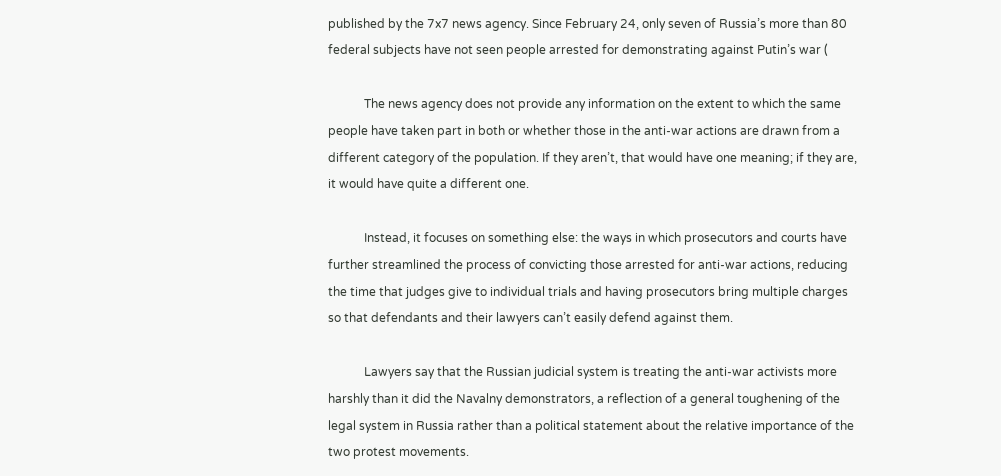published by the 7x7 news agency. Since February 24, only seven of Russia’s more than 80 federal subjects have not seen people arrested for demonstrating against Putin’s war (

            The news agency does not provide any information on the extent to which the same people have taken part in both or whether those in the anti-war actions are drawn from a different category of the population. If they aren’t, that would have one meaning; if they are, it would have quite a different one.

            Instead, it focuses on something else: the ways in which prosecutors and courts have further streamlined the process of convicting those arrested for anti-war actions, reducing the time that judges give to individual trials and having prosecutors bring multiple charges so that defendants and their lawyers can’t easily defend against them.

            Lawyers say that the Russian judicial system is treating the anti-war activists more harshly than it did the Navalny demonstrators, a reflection of a general toughening of the legal system in Russia rather than a political statement about the relative importance of the two protest movements.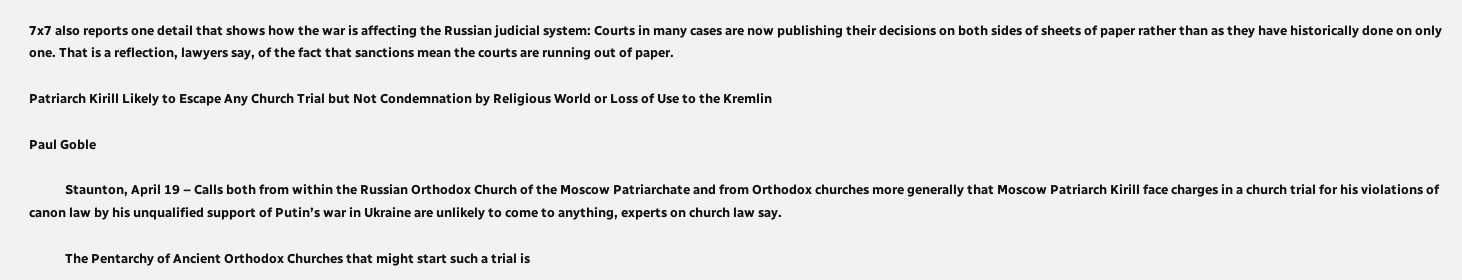7x7 also reports one detail that shows how the war is affecting the Russian judicial system: Courts in many cases are now publishing their decisions on both sides of sheets of paper rather than as they have historically done on only one. That is a reflection, lawyers say, of the fact that sanctions mean the courts are running out of paper.

Patriarch Kirill Likely to Escape Any Church Trial but Not Condemnation by Religious World or Loss of Use to the Kremlin

Paul Goble

            Staunton, April 19 – Calls both from within the Russian Orthodox Church of the Moscow Patriarchate and from Orthodox churches more generally that Moscow Patriarch Kirill face charges in a church trial for his violations of canon law by his unqualified support of Putin’s war in Ukraine are unlikely to come to anything, experts on church law say.

            The Pentarchy of Ancient Orthodox Churches that might start such a trial is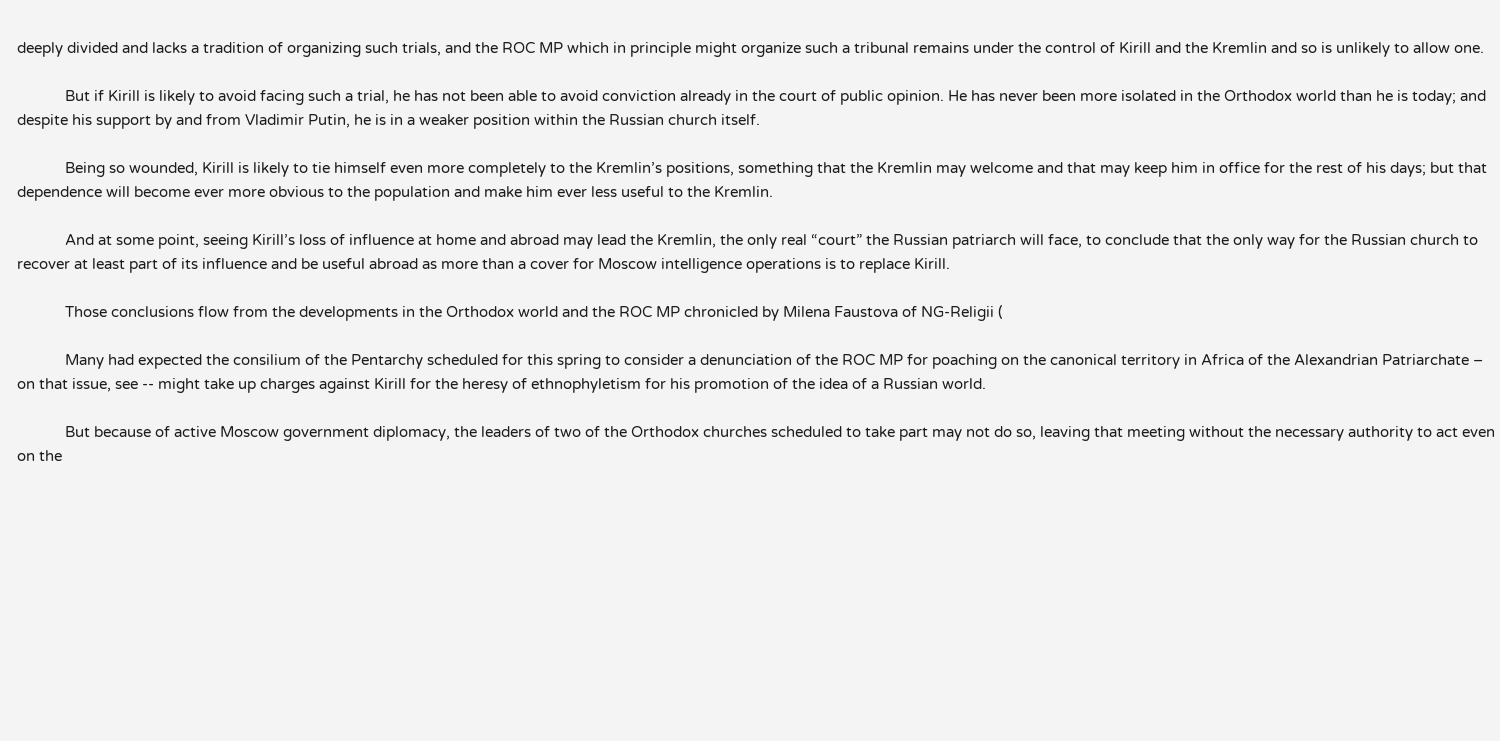deeply divided and lacks a tradition of organizing such trials, and the ROC MP which in principle might organize such a tribunal remains under the control of Kirill and the Kremlin and so is unlikely to allow one.

            But if Kirill is likely to avoid facing such a trial, he has not been able to avoid conviction already in the court of public opinion. He has never been more isolated in the Orthodox world than he is today; and despite his support by and from Vladimir Putin, he is in a weaker position within the Russian church itself.

            Being so wounded, Kirill is likely to tie himself even more completely to the Kremlin’s positions, something that the Kremlin may welcome and that may keep him in office for the rest of his days; but that dependence will become ever more obvious to the population and make him ever less useful to the Kremlin.

            And at some point, seeing Kirill’s loss of influence at home and abroad may lead the Kremlin, the only real “court” the Russian patriarch will face, to conclude that the only way for the Russian church to recover at least part of its influence and be useful abroad as more than a cover for Moscow intelligence operations is to replace Kirill.

            Those conclusions flow from the developments in the Orthodox world and the ROC MP chronicled by Milena Faustova of NG-Religii (

            Many had expected the consilium of the Pentarchy scheduled for this spring to consider a denunciation of the ROC MP for poaching on the canonical territory in Africa of the Alexandrian Patriarchate – on that issue, see -- might take up charges against Kirill for the heresy of ethnophyletism for his promotion of the idea of a Russian world.

            But because of active Moscow government diplomacy, the leaders of two of the Orthodox churches scheduled to take part may not do so, leaving that meeting without the necessary authority to act even on the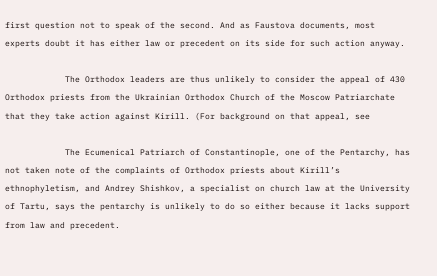first question not to speak of the second. And as Faustova documents, most experts doubt it has either law or precedent on its side for such action anyway.

            The Orthodox leaders are thus unlikely to consider the appeal of 430 Orthodox priests from the Ukrainian Orthodox Church of the Moscow Patriarchate that they take action against Kirill. (For background on that appeal, see

            The Ecumenical Patriarch of Constantinople, one of the Pentarchy, has not taken note of the complaints of Orthodox priests about Kirill’s ethnophyletism, and Andrey Shishkov, a specialist on church law at the University of Tartu, says the pentarchy is unlikely to do so either because it lacks support from law and precedent.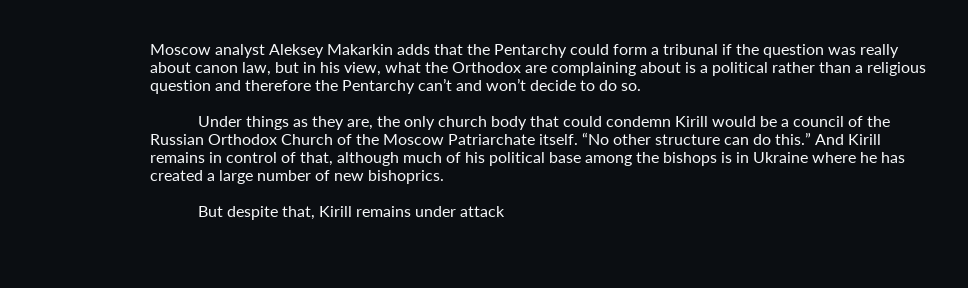Moscow analyst Aleksey Makarkin adds that the Pentarchy could form a tribunal if the question was really about canon law, but in his view, what the Orthodox are complaining about is a political rather than a religious question and therefore the Pentarchy can’t and won’t decide to do so.

            Under things as they are, the only church body that could condemn Kirill would be a council of the Russian Orthodox Church of the Moscow Patriarchate itself. “No other structure can do this.” And Kirill remains in control of that, although much of his political base among the bishops is in Ukraine where he has created a large number of new bishoprics.

            But despite that, Kirill remains under attack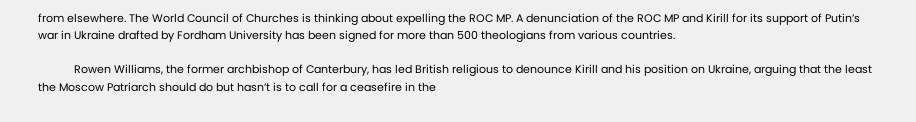from elsewhere. The World Council of Churches is thinking about expelling the ROC MP. A denunciation of the ROC MP and Kirill for its support of Putin’s war in Ukraine drafted by Fordham University has been signed for more than 500 theologians from various countries.

            Rowen Williams, the former archbishop of Canterbury, has led British religious to denounce Kirill and his position on Ukraine, arguing that the least the Moscow Patriarch should do but hasn’t is to call for a ceasefire in the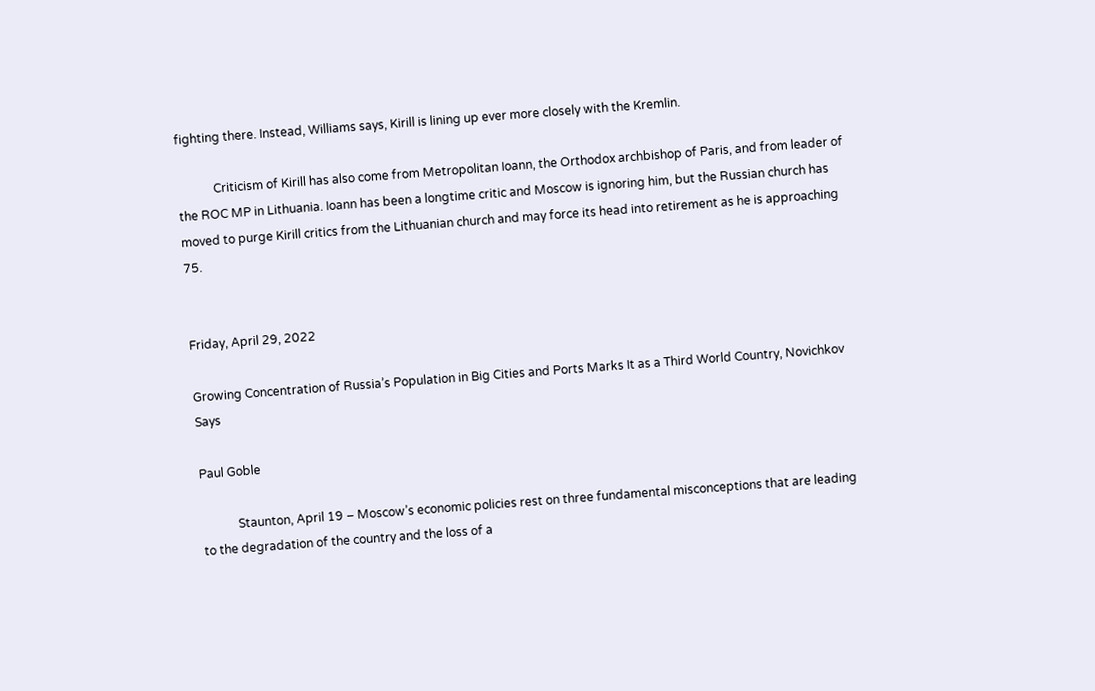fighting there. Instead, Williams says, Kirill is lining up ever more closely with the Kremlin.

            Criticism of Kirill has also come from Metropolitan Ioann, the Orthodox archbishop of Paris, and from leader of the ROC MP in Lithuania. Ioann has been a longtime critic and Moscow is ignoring him, but the Russian church has moved to purge Kirill critics from the Lithuanian church and may force its head into retirement as he is approaching 75.


Friday, April 29, 2022

Growing Concentration of Russia’s Population in Big Cities and Ports Marks It as a Third World Country, Novichkov Says

Paul Goble

            Staunton, April 19 – Moscow’s economic policies rest on three fundamental misconceptions that are leading to the degradation of the country and the loss of a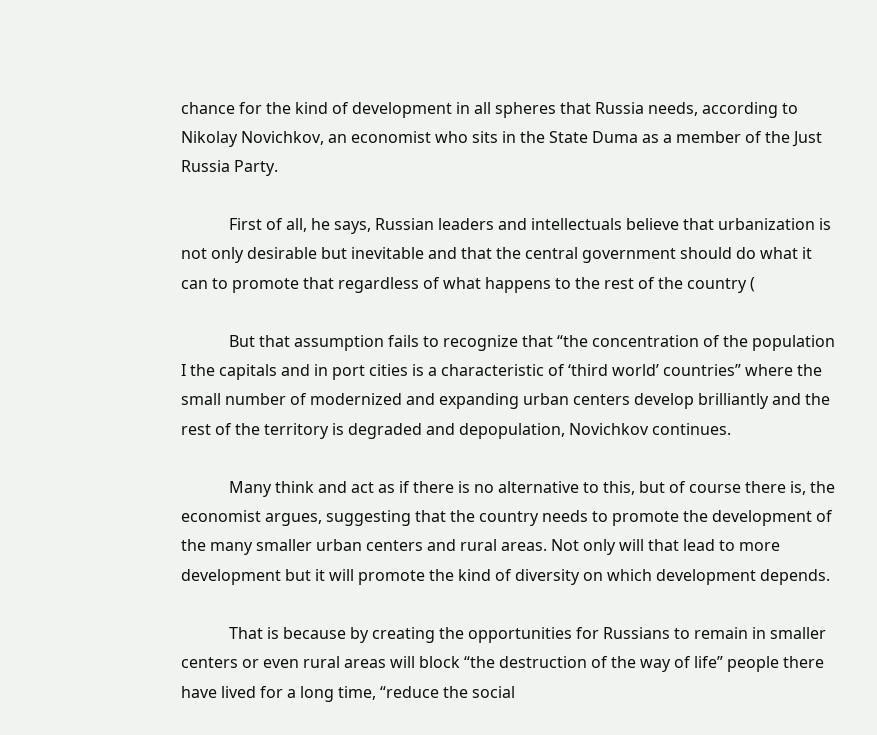chance for the kind of development in all spheres that Russia needs, according to Nikolay Novichkov, an economist who sits in the State Duma as a member of the Just Russia Party.

            First of all, he says, Russian leaders and intellectuals believe that urbanization is not only desirable but inevitable and that the central government should do what it can to promote that regardless of what happens to the rest of the country (

            But that assumption fails to recognize that “the concentration of the population I the capitals and in port cities is a characteristic of ‘third world’ countries” where the small number of modernized and expanding urban centers develop brilliantly and the rest of the territory is degraded and depopulation, Novichkov continues.

            Many think and act as if there is no alternative to this, but of course there is, the economist argues, suggesting that the country needs to promote the development of the many smaller urban centers and rural areas. Not only will that lead to more development but it will promote the kind of diversity on which development depends.

            That is because by creating the opportunities for Russians to remain in smaller centers or even rural areas will block “the destruction of the way of life” people there have lived for a long time, “reduce the social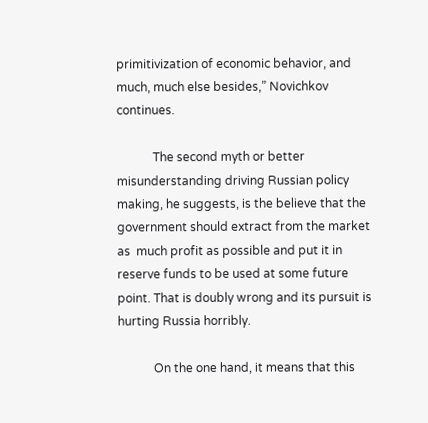primitivization of economic behavior, and much, much else besides,” Novichkov continues.

            The second myth or better misunderstanding driving Russian policy making, he suggests, is the believe that the government should extract from the market as  much profit as possible and put it in reserve funds to be used at some future point. That is doubly wrong and its pursuit is hurting Russia horribly.

            On the one hand, it means that this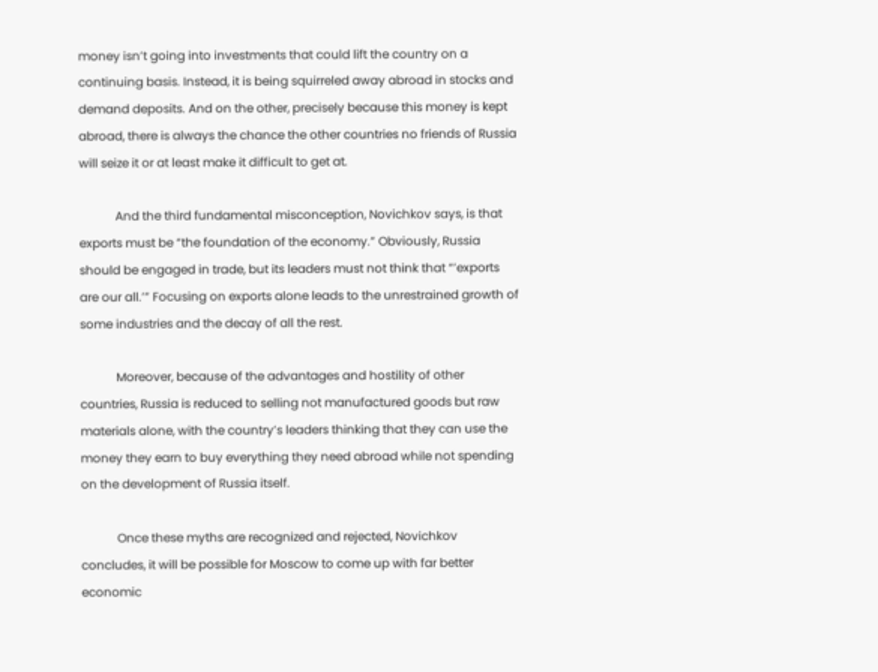money isn’t going into investments that could lift the country on a continuing basis. Instead, it is being squirreled away abroad in stocks and demand deposits. And on the other, precisely because this money is kept abroad, there is always the chance the other countries no friends of Russia will seize it or at least make it difficult to get at.

            And the third fundamental misconception, Novichkov says, is that exports must be “the foundation of the economy.” Obviously, Russia should be engaged in trade, but its leaders must not think that “’exports are our all.’” Focusing on exports alone leads to the unrestrained growth of some industries and the decay of all the rest.

            Moreover, because of the advantages and hostility of other countries, Russia is reduced to selling not manufactured goods but raw materials alone, with the country’s leaders thinking that they can use the money they earn to buy everything they need abroad while not spending on the development of Russia itself.

            Once these myths are recognized and rejected, Novichkov concludes, it will be possible for Moscow to come up with far better economic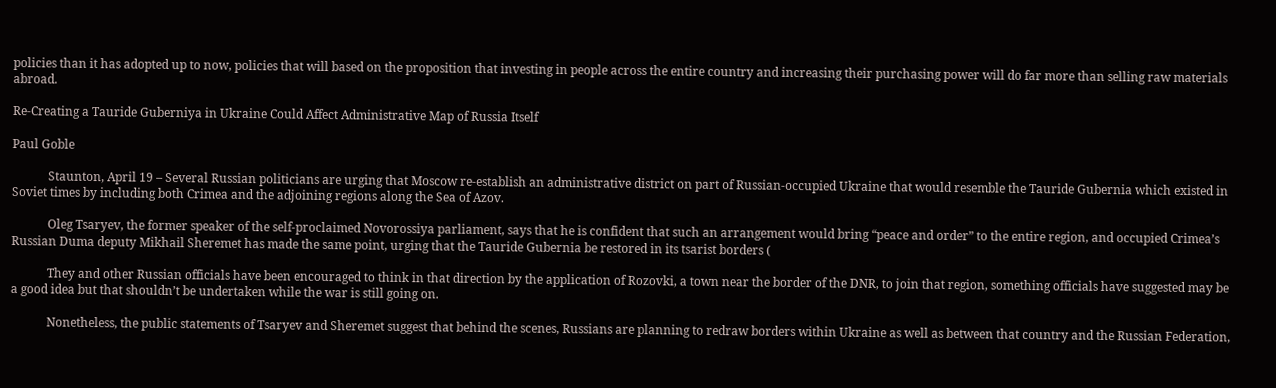policies than it has adopted up to now, policies that will based on the proposition that investing in people across the entire country and increasing their purchasing power will do far more than selling raw materials abroad.

Re-Creating a Tauride Guberniya in Ukraine Could Affect Administrative Map of Russia Itself

Paul Goble

            Staunton, April 19 – Several Russian politicians are urging that Moscow re-establish an administrative district on part of Russian-occupied Ukraine that would resemble the Tauride Gubernia which existed in Soviet times by including both Crimea and the adjoining regions along the Sea of Azov.

            Oleg Tsaryev, the former speaker of the self-proclaimed Novorossiya parliament, says that he is confident that such an arrangement would bring “peace and order” to the entire region, and occupied Crimea’s Russian Duma deputy Mikhail Sheremet has made the same point, urging that the Tauride Gubernia be restored in its tsarist borders (

            They and other Russian officials have been encouraged to think in that direction by the application of Rozovki, a town near the border of the DNR, to join that region, something officials have suggested may be a good idea but that shouldn’t be undertaken while the war is still going on.

            Nonetheless, the public statements of Tsaryev and Sheremet suggest that behind the scenes, Russians are planning to redraw borders within Ukraine as well as between that country and the Russian Federation,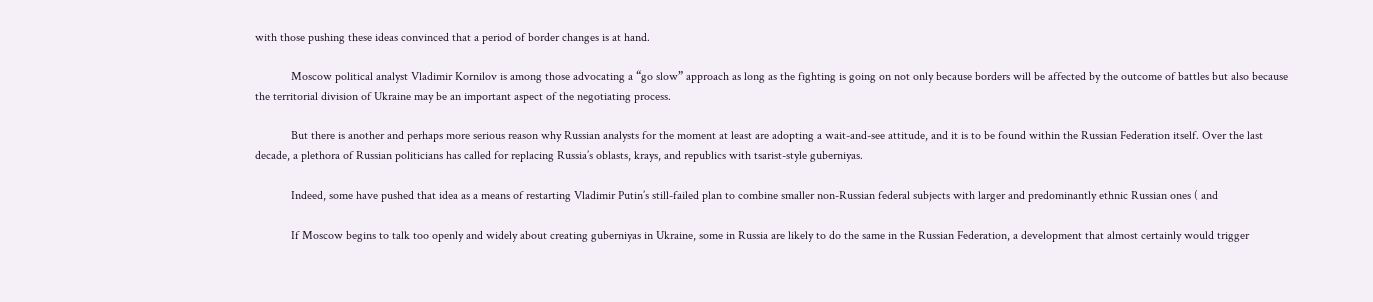with those pushing these ideas convinced that a period of border changes is at hand.

            Moscow political analyst Vladimir Kornilov is among those advocating a “go slow” approach as long as the fighting is going on not only because borders will be affected by the outcome of battles but also because the territorial division of Ukraine may be an important aspect of the negotiating process.

            But there is another and perhaps more serious reason why Russian analysts for the moment at least are adopting a wait-and-see attitude, and it is to be found within the Russian Federation itself. Over the last decade, a plethora of Russian politicians has called for replacing Russia’s oblasts, krays, and republics with tsarist-style guberniyas.

            Indeed, some have pushed that idea as a means of restarting Vladimir Putin’s still-failed plan to combine smaller non-Russian federal subjects with larger and predominantly ethnic Russian ones ( and

            If Moscow begins to talk too openly and widely about creating guberniyas in Ukraine, some in Russia are likely to do the same in the Russian Federation, a development that almost certainly would trigger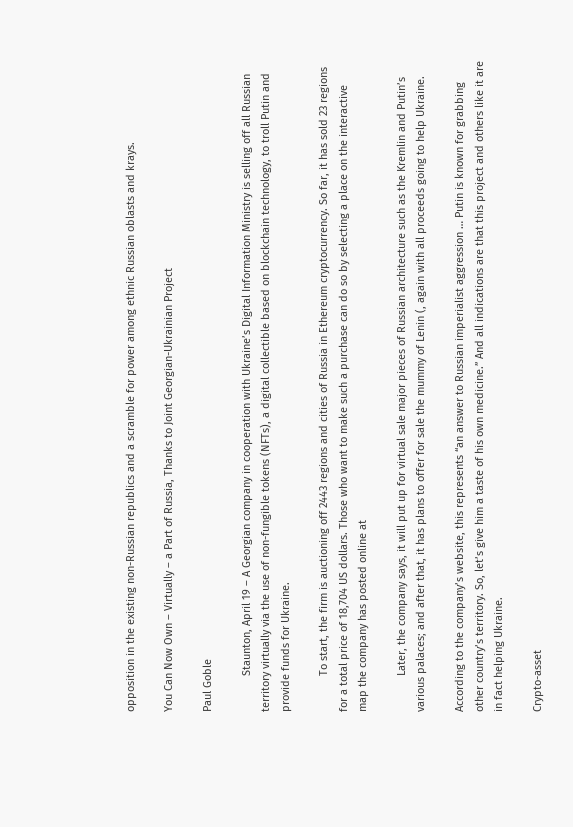opposition in the existing non-Russian republics and a scramble for power among ethnic Russian oblasts and krays.

You Can Now Own – Virtually – a Part of Russia, Thanks to Joint Georgian-Ukrainian Project

Paul Goble

            Staunton, April 19 – A Georgian company in cooperation with Ukraine’s Digital Information Ministry is selling off all Russian territory virtually via the use of non-fungible tokens (NFTs), a digital collectible based on blockchain technology, to troll Putin and provide funds for Ukraine.

            To start, the firm is auctioning off 2443 regions and cities of Russia in Ethereum cryptocurrency. So far, it has sold 23 regions for a total price of 18,704 US dollars. Those who want to make such a purchase can do so by selecting a place on the interactive map the company has posted online at

            Later, the company says, it will put up for virtual sale major pieces of Russian architecture such as the Kremlin and Putin’s various palaces; and after that, it has plans to offer for sale the mummy of Lenin (, again with all proceeds going to help Ukraine.

According to the company’s website, this represents “an answer to Russian imperialist aggression … Putin is known for grabbing other country’s territory. So, let’s give him a taste of his own medicine.” And all indications are that this project and others like it are in fact helping Ukraine.

Crypto-asset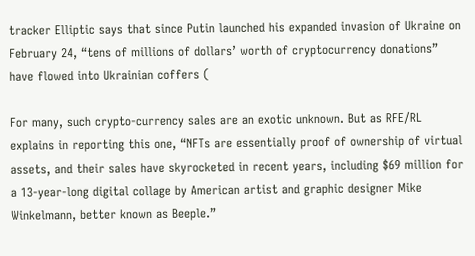tracker Elliptic says that since Putin launched his expanded invasion of Ukraine on February 24, “tens of millions of dollars’ worth of cryptocurrency donations” have flowed into Ukrainian coffers (

For many, such crypto-currency sales are an exotic unknown. But as RFE/RL explains in reporting this one, “NFTs are essentially proof of ownership of virtual assets, and their sales have skyrocketed in recent years, including $69 million for a 13-year-long digital collage by American artist and graphic designer Mike Winkelmann, better known as Beeple.”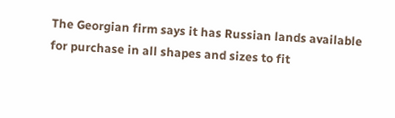The Georgian firm says it has Russian lands available for purchase in all shapes and sizes to fit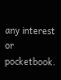any interest or pocketbook.